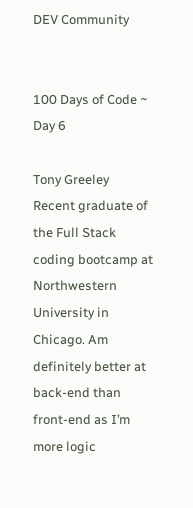DEV Community


100 Days of Code ~ Day 6

Tony Greeley
Recent graduate of the Full Stack coding bootcamp at Northwestern University in Chicago. Am definitely better at back-end than front-end as I’m more logic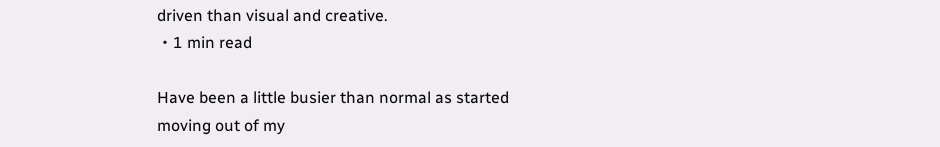driven than visual and creative.
・1 min read

Have been a little busier than normal as started moving out of my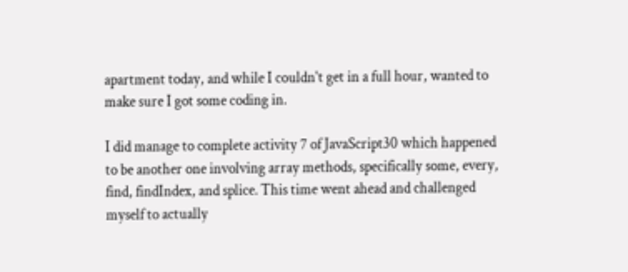apartment today, and while I couldn't get in a full hour, wanted to make sure I got some coding in.

I did manage to complete activity 7 of JavaScript30 which happened to be another one involving array methods, specifically some, every, find, findIndex, and splice. This time went ahead and challenged myself to actually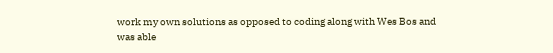work my own solutions as opposed to coding along with Wes Bos and was able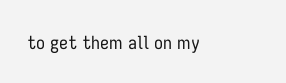to get them all on my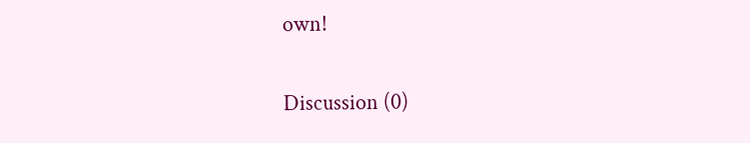own!

Discussion (0)